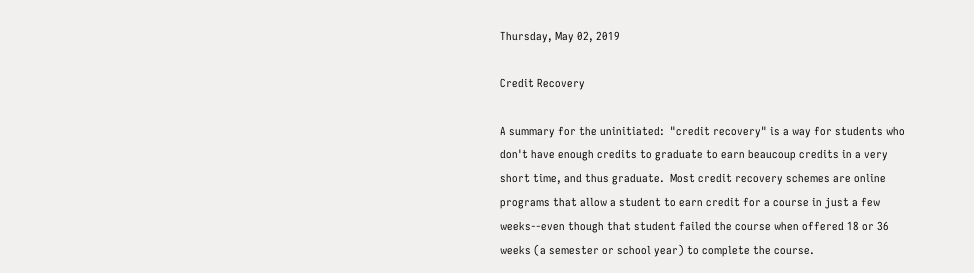Thursday, May 02, 2019

Credit Recovery

A summary for the uninitiated:  "credit recovery" is a way for students who don't have enough credits to graduate to earn beaucoup credits in a very short time, and thus graduate.  Most credit recovery schemes are online programs that allow a student to earn credit for a course in just a few weeks--even though that student failed the course when offered 18 or 36 weeks (a semester or school year) to complete the course.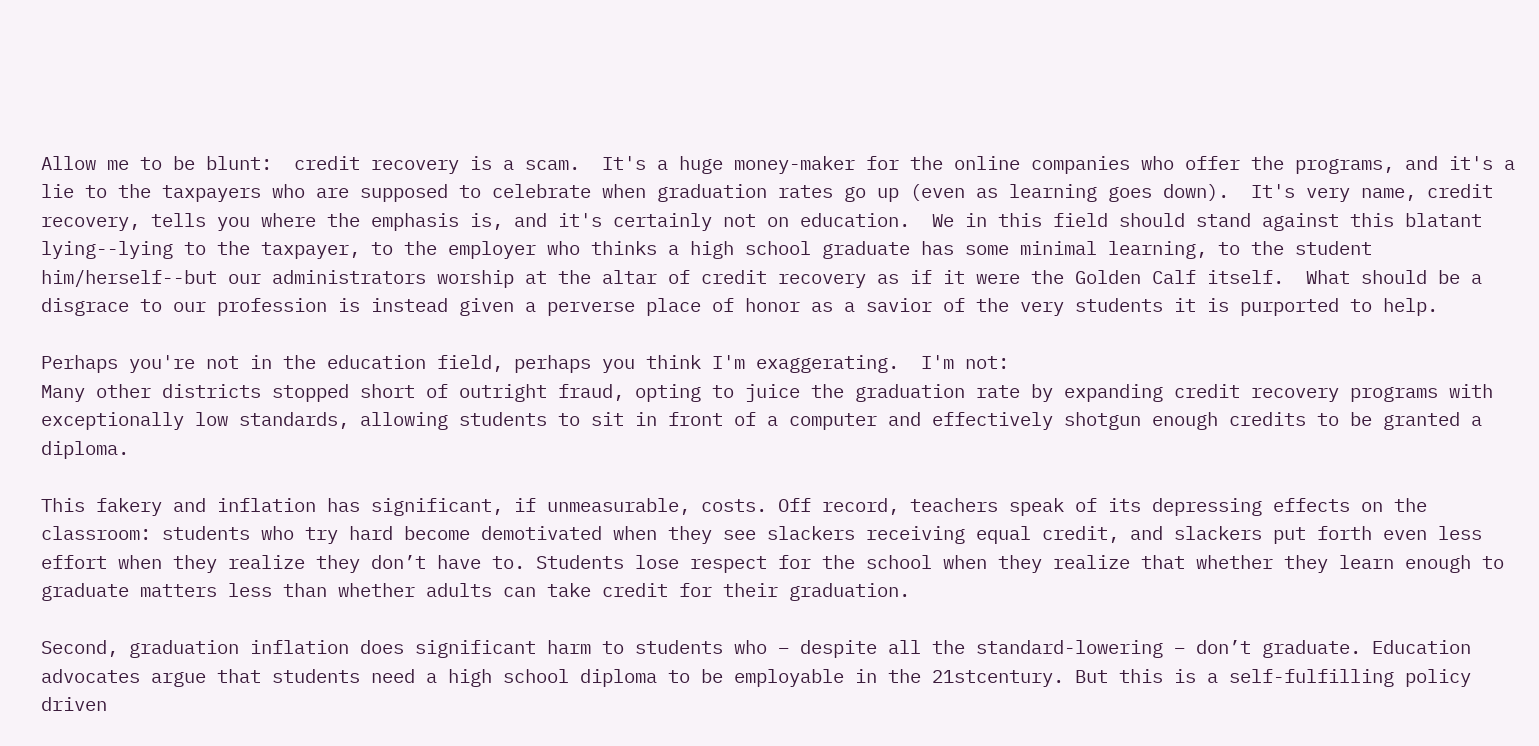Allow me to be blunt:  credit recovery is a scam.  It's a huge money-maker for the online companies who offer the programs, and it's a lie to the taxpayers who are supposed to celebrate when graduation rates go up (even as learning goes down).  It's very name, credit recovery, tells you where the emphasis is, and it's certainly not on education.  We in this field should stand against this blatant lying--lying to the taxpayer, to the employer who thinks a high school graduate has some minimal learning, to the student him/herself--but our administrators worship at the altar of credit recovery as if it were the Golden Calf itself.  What should be a disgrace to our profession is instead given a perverse place of honor as a savior of the very students it is purported to help.

Perhaps you're not in the education field, perhaps you think I'm exaggerating.  I'm not:
Many other districts stopped short of outright fraud, opting to juice the graduation rate by expanding credit recovery programs with exceptionally low standards, allowing students to sit in front of a computer and effectively shotgun enough credits to be granted a diploma.

This fakery and inflation has significant, if unmeasurable, costs. Off record, teachers speak of its depressing effects on the classroom: students who try hard become demotivated when they see slackers receiving equal credit, and slackers put forth even less effort when they realize they don’t have to. Students lose respect for the school when they realize that whether they learn enough to graduate matters less than whether adults can take credit for their graduation.

Second, graduation inflation does significant harm to students who – despite all the standard-lowering – don’t graduate. Education advocates argue that students need a high school diploma to be employable in the 21stcentury. But this is a self-fulfilling policy driven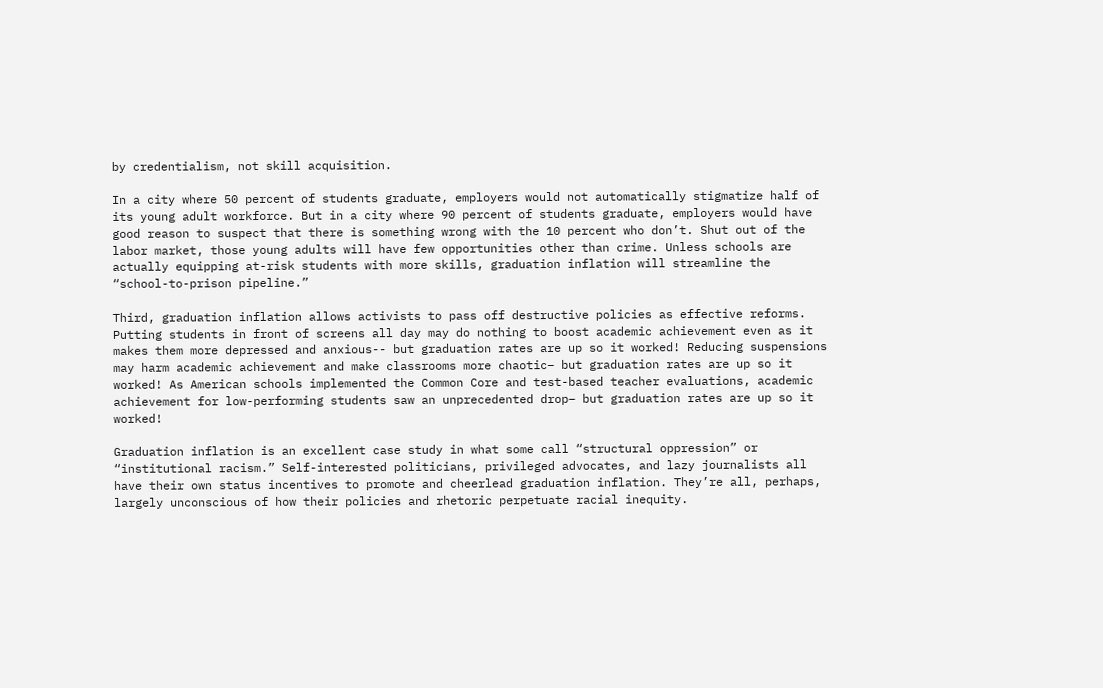by credentialism, not skill acquisition.

In a city where 50 percent of students graduate, employers would not automatically stigmatize half of its young adult workforce. But in a city where 90 percent of students graduate, employers would have good reason to suspect that there is something wrong with the 10 percent who don’t. Shut out of the labor market, those young adults will have few opportunities other than crime. Unless schools are actually equipping at-risk students with more skills, graduation inflation will streamline the “school-to-prison pipeline.”

Third, graduation inflation allows activists to pass off destructive policies as effective reforms. Putting students in front of screens all day may do nothing to boost academic achievement even as it makes them more depressed and anxious-- but graduation rates are up so it worked! Reducing suspensions may harm academic achievement and make classrooms more chaotic– but graduation rates are up so it worked! As American schools implemented the Common Core and test-based teacher evaluations, academic achievement for low-performing students saw an unprecedented drop– but graduation rates are up so it worked!

Graduation inflation is an excellent case study in what some call “structural oppression” or “institutional racism.” Self-interested politicians, privileged advocates, and lazy journalists all have their own status incentives to promote and cheerlead graduation inflation. They’re all, perhaps, largely unconscious of how their policies and rhetoric perpetuate racial inequity.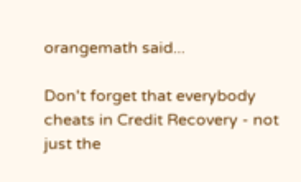orangemath said...

Don't forget that everybody cheats in Credit Recovery - not just the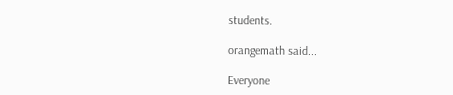students.

orangemath said...

Everyone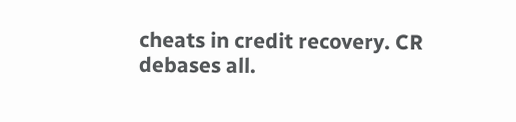cheats in credit recovery. CR debases all.